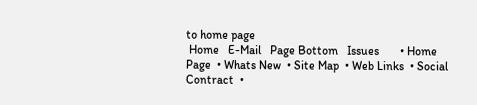to home page
 Home   E-Mail   Page Bottom   Issues       • Home Page  • Whats New  • Site Map  • Web Links  • Social Contract  •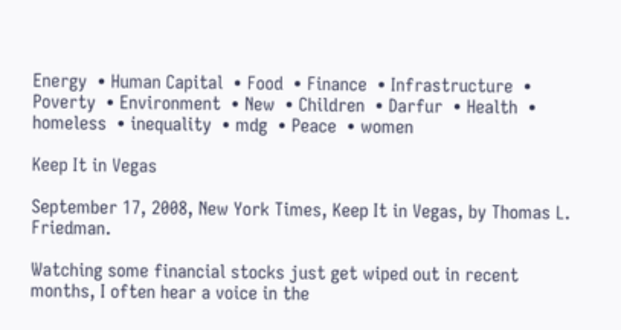Energy  • Human Capital  • Food  • Finance  • Infrastructure  • Poverty  • Environment  • New  • Children  • Darfur  • Health  • homeless  • inequality  • mdg  • Peace  • women

Keep It in Vegas

September 17, 2008, New York Times, Keep It in Vegas, by Thomas L. Friedman.

Watching some financial stocks just get wiped out in recent months, I often hear a voice in the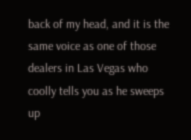back of my head, and it is the same voice as one of those dealers in Las Vegas who coolly tells you as he sweeps up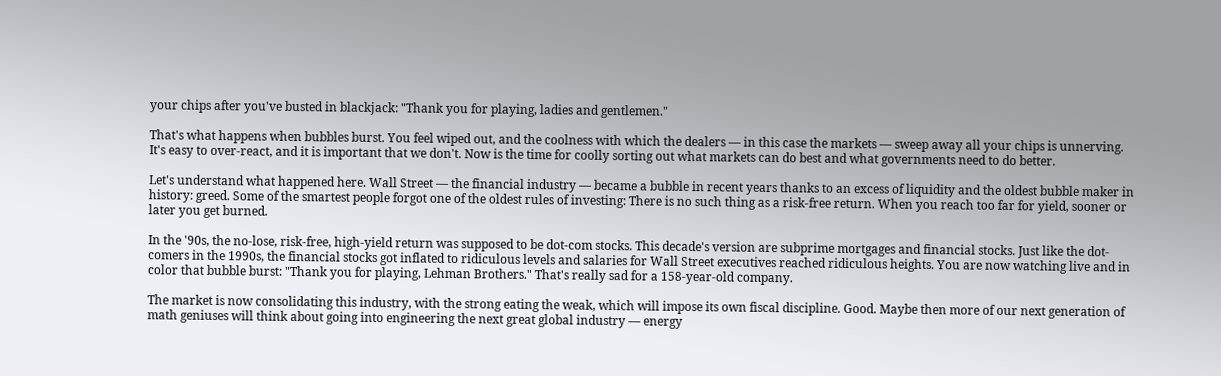your chips after you've busted in blackjack: "Thank you for playing, ladies and gentlemen."

That's what happens when bubbles burst. You feel wiped out, and the coolness with which the dealers — in this case the markets — sweep away all your chips is unnerving. It's easy to over-react, and it is important that we don't. Now is the time for coolly sorting out what markets can do best and what governments need to do better.

Let's understand what happened here. Wall Street — the financial industry — became a bubble in recent years thanks to an excess of liquidity and the oldest bubble maker in history: greed. Some of the smartest people forgot one of the oldest rules of investing: There is no such thing as a risk-free return. When you reach too far for yield, sooner or later you get burned.

In the '90s, the no-lose, risk-free, high-yield return was supposed to be dot-com stocks. This decade's version are subprime mortgages and financial stocks. Just like the dot-comers in the 1990s, the financial stocks got inflated to ridiculous levels and salaries for Wall Street executives reached ridiculous heights. You are now watching live and in color that bubble burst: "Thank you for playing, Lehman Brothers." That's really sad for a 158-year-old company.

The market is now consolidating this industry, with the strong eating the weak, which will impose its own fiscal discipline. Good. Maybe then more of our next generation of math geniuses will think about going into engineering the next great global industry — energy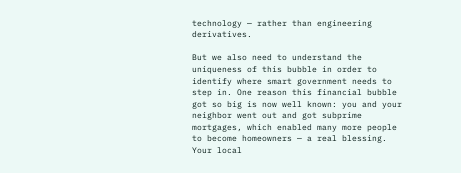technology — rather than engineering derivatives.

But we also need to understand the uniqueness of this bubble in order to identify where smart government needs to step in. One reason this financial bubble got so big is now well known: you and your neighbor went out and got subprime mortgages, which enabled many more people to become homeowners — a real blessing. Your local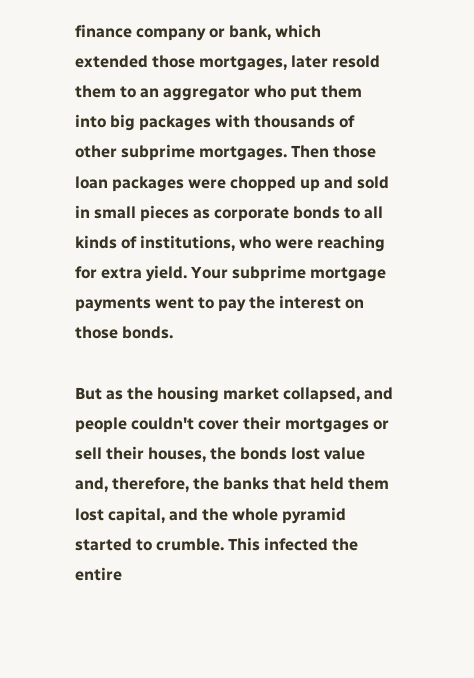finance company or bank, which extended those mortgages, later resold them to an aggregator who put them into big packages with thousands of other subprime mortgages. Then those loan packages were chopped up and sold in small pieces as corporate bonds to all kinds of institutions, who were reaching for extra yield. Your subprime mortgage payments went to pay the interest on those bonds.

But as the housing market collapsed, and people couldn't cover their mortgages or sell their houses, the bonds lost value and, therefore, the banks that held them lost capital, and the whole pyramid started to crumble. This infected the entire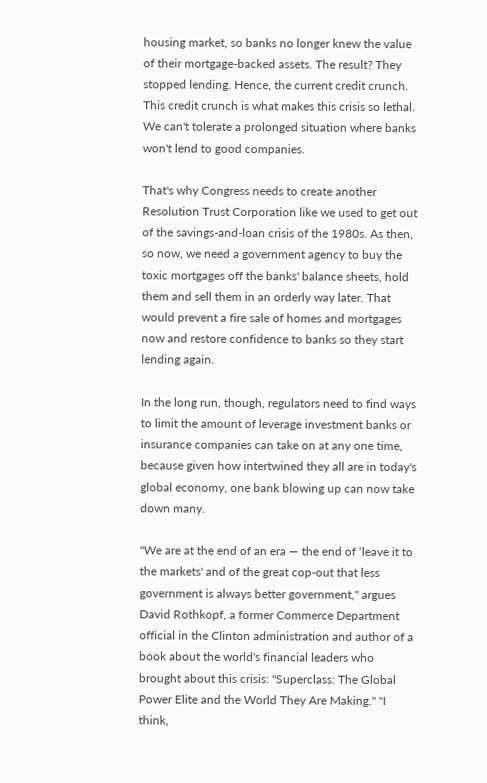housing market, so banks no longer knew the value of their mortgage-backed assets. The result? They stopped lending. Hence, the current credit crunch. This credit crunch is what makes this crisis so lethal. We can't tolerate a prolonged situation where banks won't lend to good companies.

That's why Congress needs to create another Resolution Trust Corporation like we used to get out of the savings-and-loan crisis of the 1980s. As then, so now, we need a government agency to buy the toxic mortgages off the banks' balance sheets, hold them and sell them in an orderly way later. That would prevent a fire sale of homes and mortgages now and restore confidence to banks so they start lending again.

In the long run, though, regulators need to find ways to limit the amount of leverage investment banks or insurance companies can take on at any one time, because given how intertwined they all are in today's global economy, one bank blowing up can now take down many.

"We are at the end of an era — the end of ‘leave it to the markets' and of the great cop-out that less government is always better government," argues David Rothkopf, a former Commerce Department official in the Clinton administration and author of a book about the world's financial leaders who brought about this crisis: "Superclass: The Global Power Elite and the World They Are Making." "I think,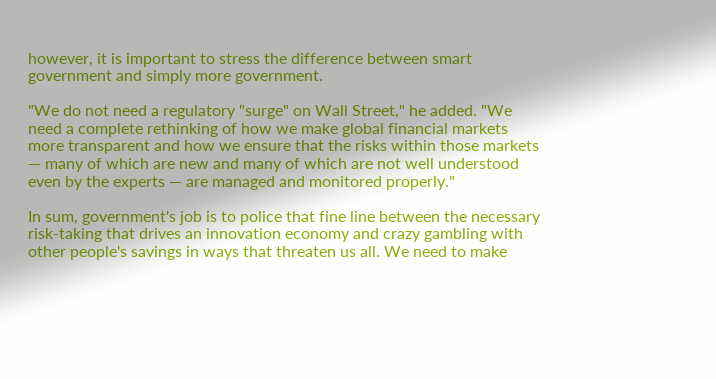however, it is important to stress the difference between smart government and simply more government.

"We do not need a regulatory "surge" on Wall Street," he added. "We need a complete rethinking of how we make global financial markets more transparent and how we ensure that the risks within those markets — many of which are new and many of which are not well understood even by the experts — are managed and monitored properly."

In sum, government's job is to police that fine line between the necessary risk-taking that drives an innovation economy and crazy gambling with other people's savings in ways that threaten us all. We need to make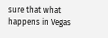sure that what happens in Vegas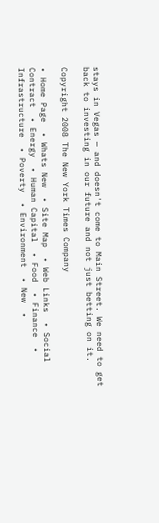stays in Vegas — and doesn't come to Main Street. We need to get back to investing in our future and not just betting on it.

Copyright 2008 The New York Times Company

• Home Page  • Whats New  • Site Map  • Web Links  • Social Contract  • Energy  • Human Capital  • Food  • Finance  • Infrastructure  • Poverty  • Environment  • New  •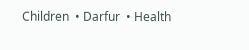Children  • Darfur  • Health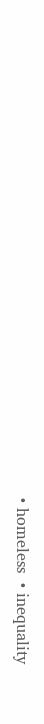• homeless  • inequality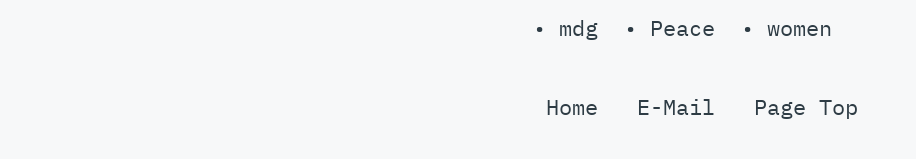• mdg  • Peace  • women

 Home   E-Mail   Page Top